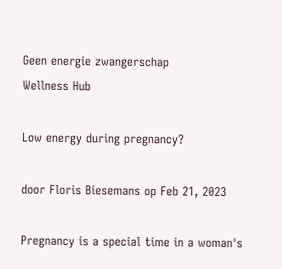Geen energie zwangerschap
Wellness Hub

Low energy during pregnancy?

door Floris Biesemans op Feb 21, 2023

Pregnancy is a special time in a woman's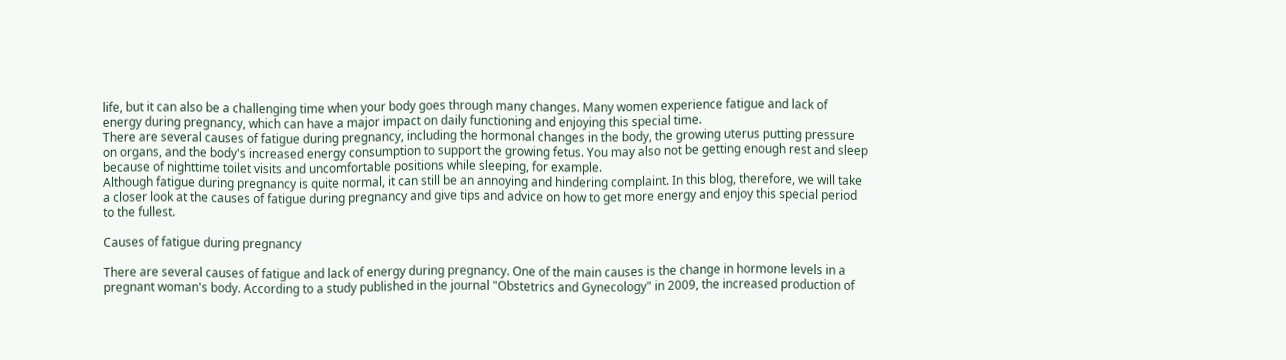life, but it can also be a challenging time when your body goes through many changes. Many women experience fatigue and lack of energy during pregnancy, which can have a major impact on daily functioning and enjoying this special time.
There are several causes of fatigue during pregnancy, including the hormonal changes in the body, the growing uterus putting pressure on organs, and the body's increased energy consumption to support the growing fetus. You may also not be getting enough rest and sleep because of nighttime toilet visits and uncomfortable positions while sleeping, for example.
Although fatigue during pregnancy is quite normal, it can still be an annoying and hindering complaint. In this blog, therefore, we will take a closer look at the causes of fatigue during pregnancy and give tips and advice on how to get more energy and enjoy this special period to the fullest.

Causes of fatigue during pregnancy

There are several causes of fatigue and lack of energy during pregnancy. One of the main causes is the change in hormone levels in a pregnant woman's body. According to a study published in the journal "Obstetrics and Gynecology" in 2009, the increased production of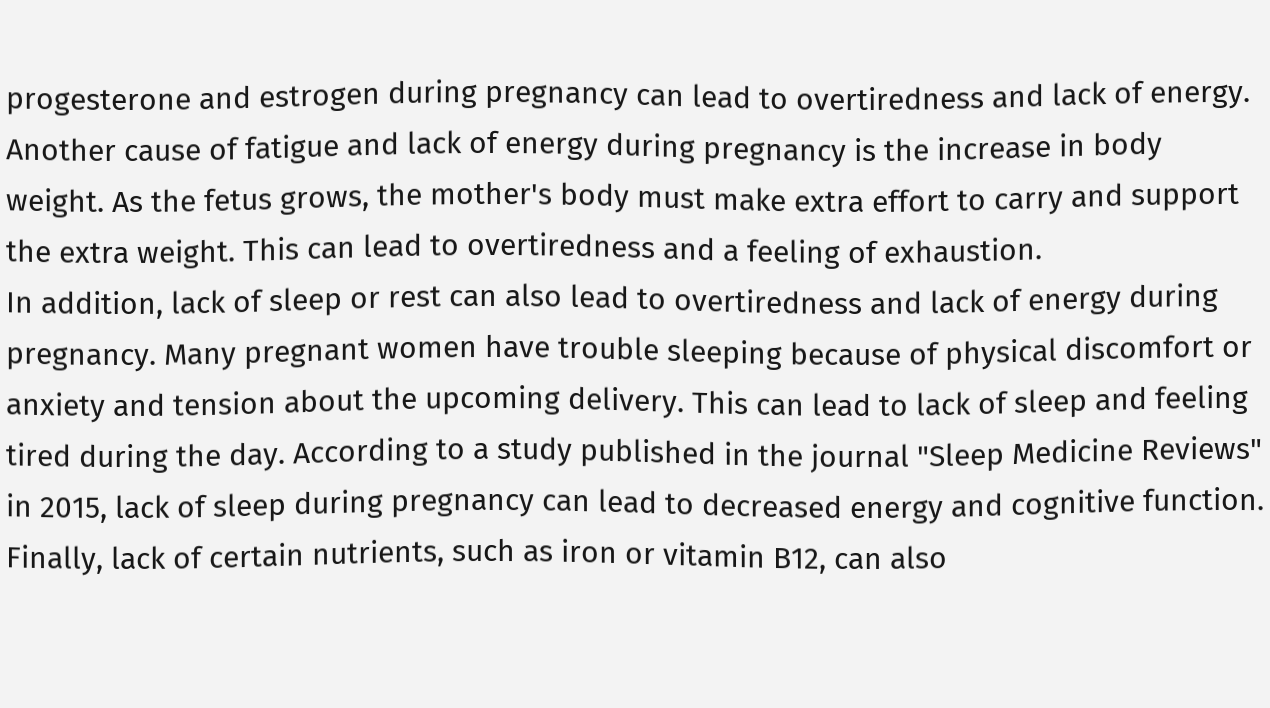progesterone and estrogen during pregnancy can lead to overtiredness and lack of energy.
Another cause of fatigue and lack of energy during pregnancy is the increase in body weight. As the fetus grows, the mother's body must make extra effort to carry and support the extra weight. This can lead to overtiredness and a feeling of exhaustion.
In addition, lack of sleep or rest can also lead to overtiredness and lack of energy during pregnancy. Many pregnant women have trouble sleeping because of physical discomfort or anxiety and tension about the upcoming delivery. This can lead to lack of sleep and feeling tired during the day. According to a study published in the journal "Sleep Medicine Reviews" in 2015, lack of sleep during pregnancy can lead to decreased energy and cognitive function.
Finally, lack of certain nutrients, such as iron or vitamin B12, can also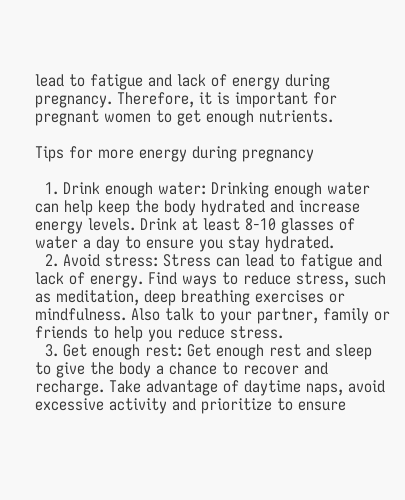lead to fatigue and lack of energy during pregnancy. Therefore, it is important for pregnant women to get enough nutrients.

Tips for more energy during pregnancy

  1. Drink enough water: Drinking enough water can help keep the body hydrated and increase energy levels. Drink at least 8-10 glasses of water a day to ensure you stay hydrated.
  2. Avoid stress: Stress can lead to fatigue and lack of energy. Find ways to reduce stress, such as meditation, deep breathing exercises or mindfulness. Also talk to your partner, family or friends to help you reduce stress.
  3. Get enough rest: Get enough rest and sleep to give the body a chance to recover and recharge. Take advantage of daytime naps, avoid excessive activity and prioritize to ensure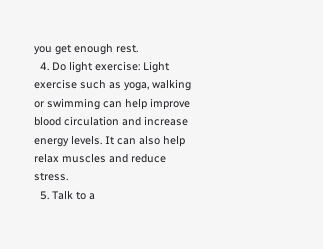you get enough rest.
  4. Do light exercise: Light exercise such as yoga, walking or swimming can help improve blood circulation and increase energy levels. It can also help relax muscles and reduce stress.
  5. Talk to a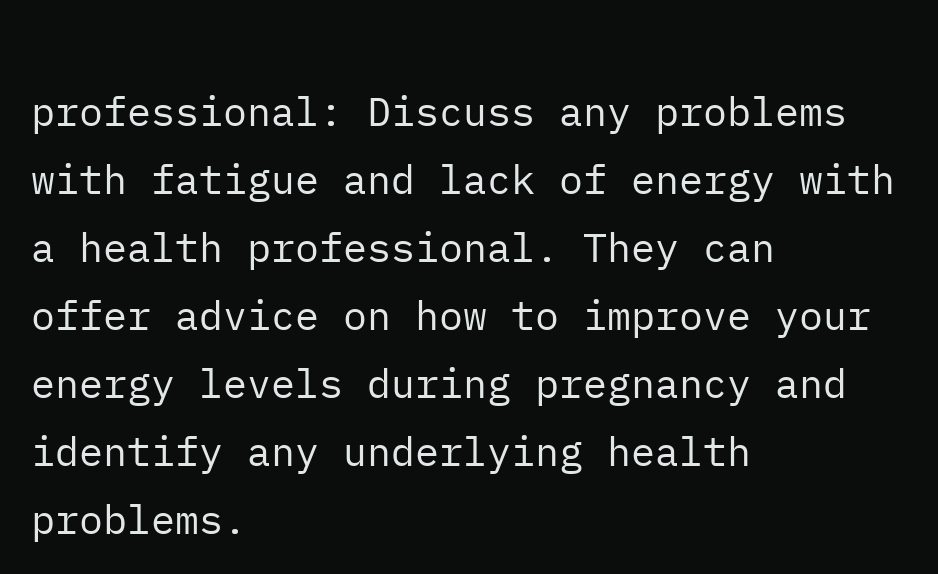professional: Discuss any problems with fatigue and lack of energy with a health professional. They can offer advice on how to improve your energy levels during pregnancy and identify any underlying health problems.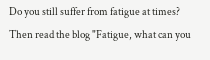Do you still suffer from fatigue at times? Then read the blog "Fatigue, what can you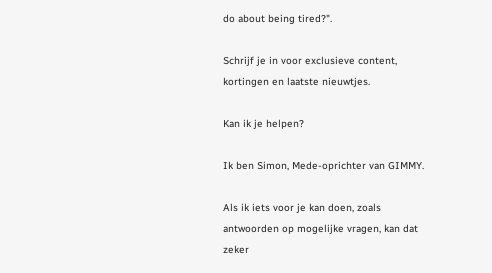do about being tired?".

Schrijf je in voor exclusieve content, kortingen en laatste nieuwtjes.

Kan ik je helpen?

Ik ben Simon, Mede-oprichter van GIMMY.

Als ik iets voor je kan doen, zoals antwoorden op mogelijke vragen, kan dat zeker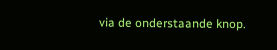via de onderstaande knop.